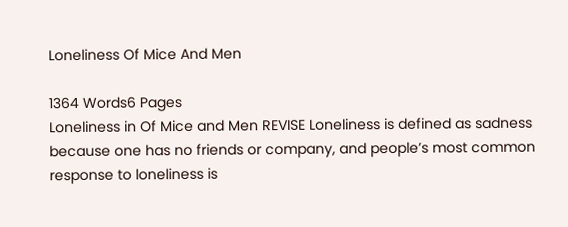Loneliness Of Mice And Men

1364 Words6 Pages
Loneliness in Of Mice and Men REVISE Loneliness is defined as sadness because one has no friends or company, and people’s most common response to loneliness is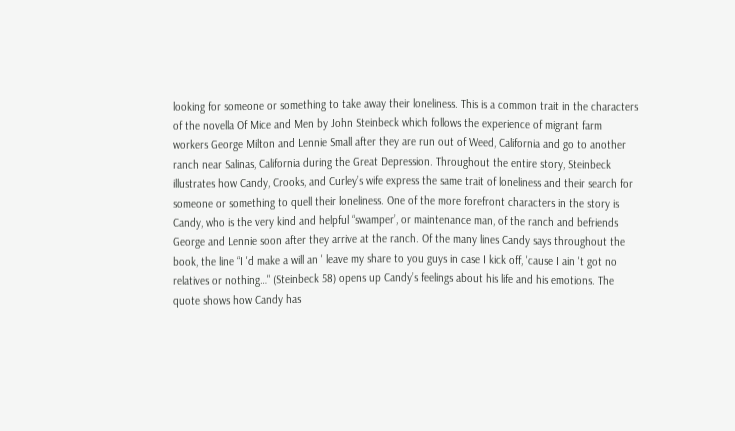looking for someone or something to take away their loneliness. This is a common trait in the characters of the novella Of Mice and Men by John Steinbeck which follows the experience of migrant farm workers George Milton and Lennie Small after they are run out of Weed, California and go to another ranch near Salinas, California during the Great Depression. Throughout the entire story, Steinbeck illustrates how Candy, Crooks, and Curley’s wife express the same trait of loneliness and their search for someone or something to quell their loneliness. One of the more forefront characters in the story is Candy, who is the very kind and helpful “swamper’, or maintenance man, of the ranch and befriends George and Lennie soon after they arrive at the ranch. Of the many lines Candy says throughout the book, the line “I 'd make a will an ' leave my share to you guys in case I kick off, 'cause I ain 't got no relatives or nothing…" (Steinbeck 58) opens up Candy’s feelings about his life and his emotions. The quote shows how Candy has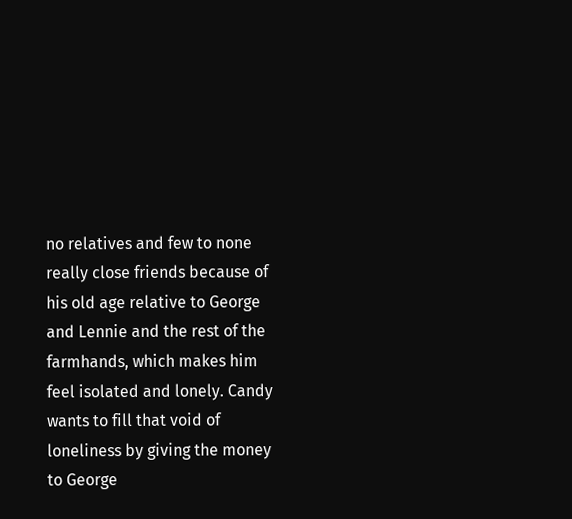no relatives and few to none really close friends because of his old age relative to George and Lennie and the rest of the farmhands, which makes him feel isolated and lonely. Candy wants to fill that void of loneliness by giving the money to George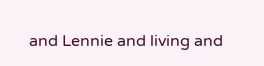and Lennie and living and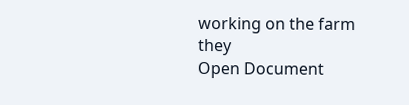working on the farm they
Open Document